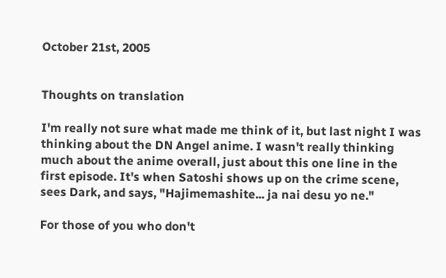October 21st, 2005


Thoughts on translation

I'm really not sure what made me think of it, but last night I was thinking about the DN Angel anime. I wasn't really thinking much about the anime overall, just about this one line in the first episode. It's when Satoshi shows up on the crime scene, sees Dark, and says, "Hajimemashite... ja nai desu yo ne."

For those of you who don't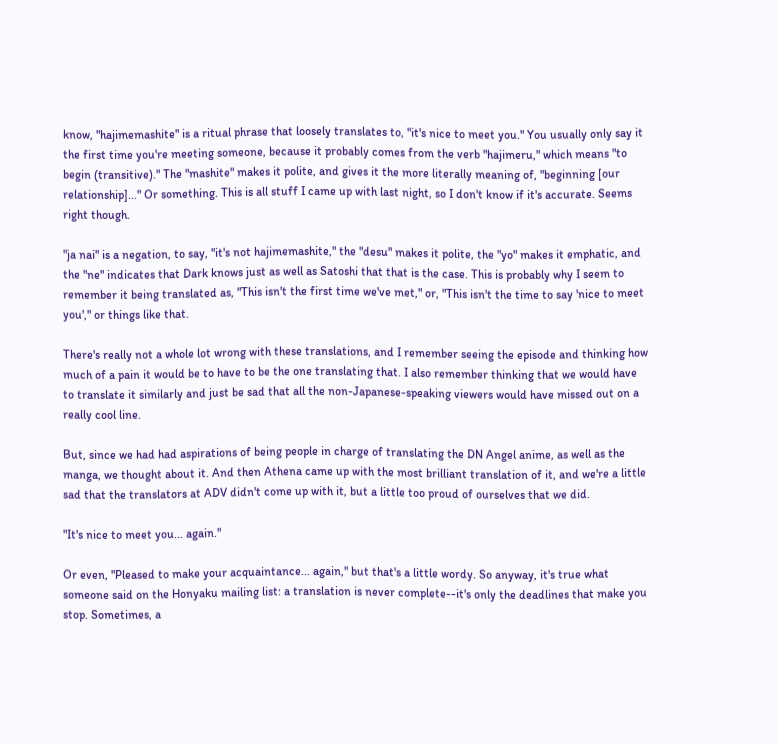know, "hajimemashite" is a ritual phrase that loosely translates to, "it's nice to meet you." You usually only say it the first time you're meeting someone, because it probably comes from the verb "hajimeru," which means "to begin (transitive)." The "mashite" makes it polite, and gives it the more literally meaning of, "beginning [our relationship]..." Or something. This is all stuff I came up with last night, so I don't know if it's accurate. Seems right though.

"ja nai" is a negation, to say, "it's not hajimemashite," the "desu" makes it polite, the "yo" makes it emphatic, and the "ne" indicates that Dark knows just as well as Satoshi that that is the case. This is probably why I seem to remember it being translated as, "This isn't the first time we've met," or, "This isn't the time to say 'nice to meet you'," or things like that.

There's really not a whole lot wrong with these translations, and I remember seeing the episode and thinking how much of a pain it would be to have to be the one translating that. I also remember thinking that we would have to translate it similarly and just be sad that all the non-Japanese-speaking viewers would have missed out on a really cool line.

But, since we had had aspirations of being people in charge of translating the DN Angel anime, as well as the manga, we thought about it. And then Athena came up with the most brilliant translation of it, and we're a little sad that the translators at ADV didn't come up with it, but a little too proud of ourselves that we did.

"It's nice to meet you... again."

Or even, "Pleased to make your acquaintance... again," but that's a little wordy. So anyway, it's true what someone said on the Honyaku mailing list: a translation is never complete--it's only the deadlines that make you stop. Sometimes, a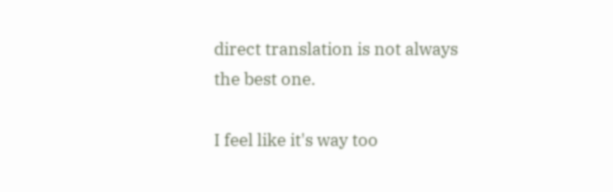direct translation is not always the best one.

I feel like it's way too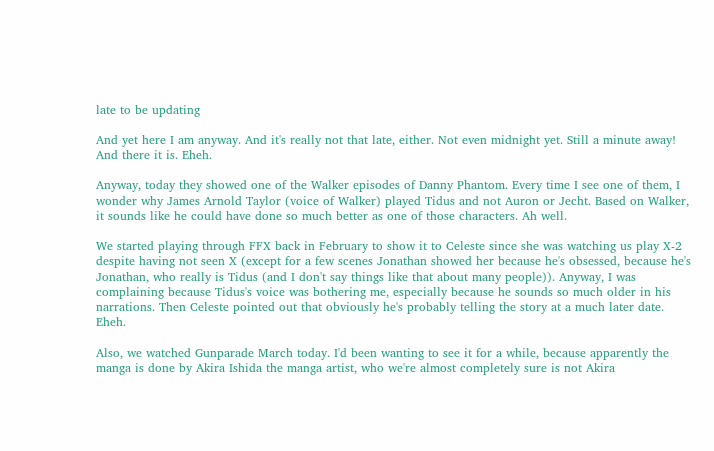late to be updating

And yet here I am anyway. And it's really not that late, either. Not even midnight yet. Still a minute away! And there it is. Eheh.

Anyway, today they showed one of the Walker episodes of Danny Phantom. Every time I see one of them, I wonder why James Arnold Taylor (voice of Walker) played Tidus and not Auron or Jecht. Based on Walker, it sounds like he could have done so much better as one of those characters. Ah well.

We started playing through FFX back in February to show it to Celeste since she was watching us play X-2 despite having not seen X (except for a few scenes Jonathan showed her because he's obsessed, because he's Jonathan, who really is Tidus (and I don't say things like that about many people)). Anyway, I was complaining because Tidus's voice was bothering me, especially because he sounds so much older in his narrations. Then Celeste pointed out that obviously he's probably telling the story at a much later date. Eheh.

Also, we watched Gunparade March today. I'd been wanting to see it for a while, because apparently the manga is done by Akira Ishida the manga artist, who we're almost completely sure is not Akira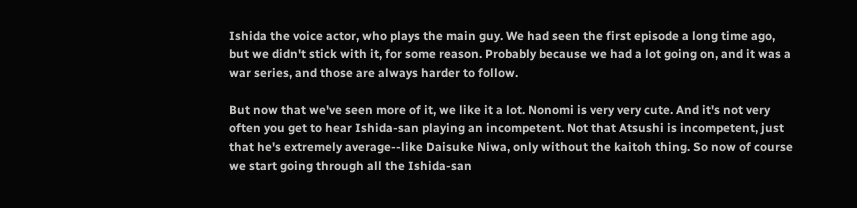Ishida the voice actor, who plays the main guy. We had seen the first episode a long time ago, but we didn't stick with it, for some reason. Probably because we had a lot going on, and it was a war series, and those are always harder to follow.

But now that we've seen more of it, we like it a lot. Nonomi is very very cute. And it's not very often you get to hear Ishida-san playing an incompetent. Not that Atsushi is incompetent, just that he's extremely average--like Daisuke Niwa, only without the kaitoh thing. So now of course we start going through all the Ishida-san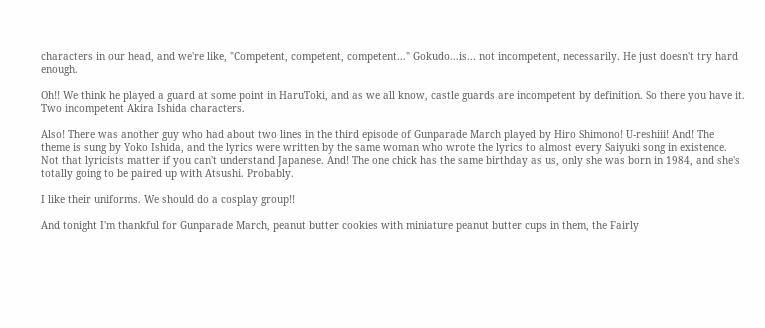characters in our head, and we're like, "Competent, competent, competent..." Gokudo...is... not incompetent, necessarily. He just doesn't try hard enough.

Oh!! We think he played a guard at some point in HaruToki, and as we all know, castle guards are incompetent by definition. So there you have it. Two incompetent Akira Ishida characters.

Also! There was another guy who had about two lines in the third episode of Gunparade March played by Hiro Shimono! U-reshiii! And! The theme is sung by Yoko Ishida, and the lyrics were written by the same woman who wrote the lyrics to almost every Saiyuki song in existence. Not that lyricists matter if you can't understand Japanese. And! The one chick has the same birthday as us, only she was born in 1984, and she's totally going to be paired up with Atsushi. Probably.

I like their uniforms. We should do a cosplay group!!

And tonight I'm thankful for Gunparade March, peanut butter cookies with miniature peanut butter cups in them, the Fairly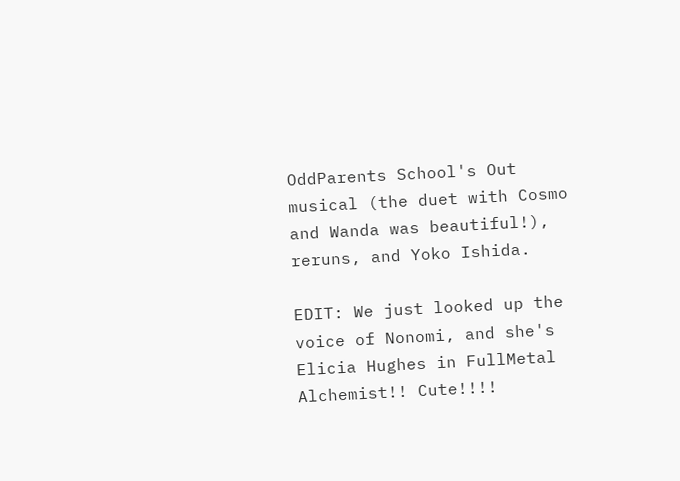OddParents School's Out musical (the duet with Cosmo and Wanda was beautiful!), reruns, and Yoko Ishida.

EDIT: We just looked up the voice of Nonomi, and she's Elicia Hughes in FullMetal Alchemist!! Cute!!!!